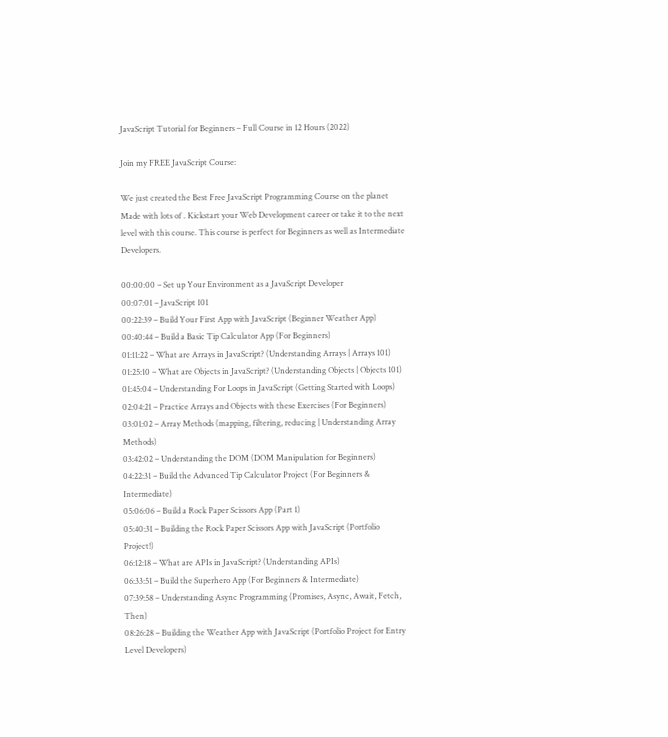JavaScript Tutorial for Beginners – Full Course in 12 Hours (2022)

Join my FREE JavaScript Course:

We just created the Best Free JavaScript Programming Course on the planet
Made with lots of . Kickstart your Web Development career or take it to the next level with this course. This course is perfect for Beginners as well as Intermediate Developers.

00:00:00 – Set up Your Environment as a JavaScript Developer
00:07:01 – JavaScript 101
00:22:39 – Build Your First App with JavaScript (Beginner Weather App)
00:40:44 – Build a Basic Tip Calculator App (For Beginners)
01:11:22 – What are Arrays in JavaScript? (Understanding Arrays | Arrays 101)
01:25:10 – What are Objects in JavaScript? (Understanding Objects | Objects 101)
01:45:04 – Understanding For Loops in JavaScript (Getting Started with Loops)
02:04:21 – Practice Arrays and Objects with these Exercises (For Beginners)
03:01:02 – Array Methods (mapping, filtering, reducing | Understanding Array Methods)
03:42:02 – Understanding the DOM (DOM Manipulation for Beginners)
04:22:31 – Build the Advanced Tip Calculator Project (For Beginners & Intermediate)
05:06:06 – Build a Rock Paper Scissors App (Part 1)
05:40:31 – Building the Rock Paper Scissors App with JavaScript (Portfolio Project!)
06:12:18 – What are APIs in JavaScript? (Understanding APIs)
06:33:51 – Build the Superhero App (For Beginners & Intermediate)
07:39:58 – Understanding Async Programming (Promises, Async, Await, Fetch, Then)
08:26:28 – Building the Weather App with JavaScript (Portfolio Project for Entry Level Developers)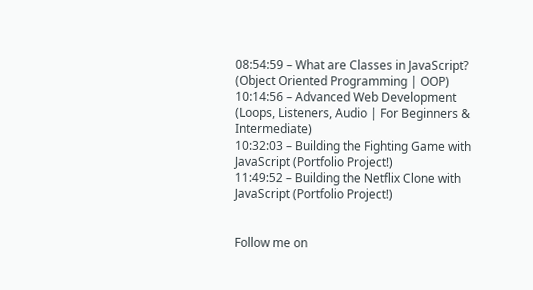08:54:59 – What are Classes in JavaScript? (Object Oriented Programming | OOP)
10:14:56 – Advanced Web Development (Loops, Listeners, Audio | For Beginners & Intermediate)
10:32:03 – Building the Fighting Game with JavaScript (Portfolio Project!)
11:49:52 – Building the Netflix Clone with JavaScript (Portfolio Project!)


Follow me on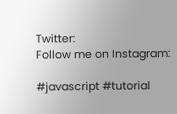Twitter:
Follow me on Instagram:

#javascript #tutorial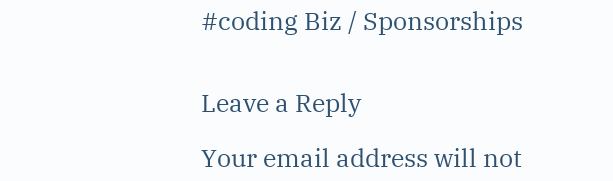#coding Biz / Sponsorships


Leave a Reply

Your email address will not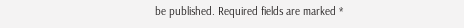be published. Required fields are marked *